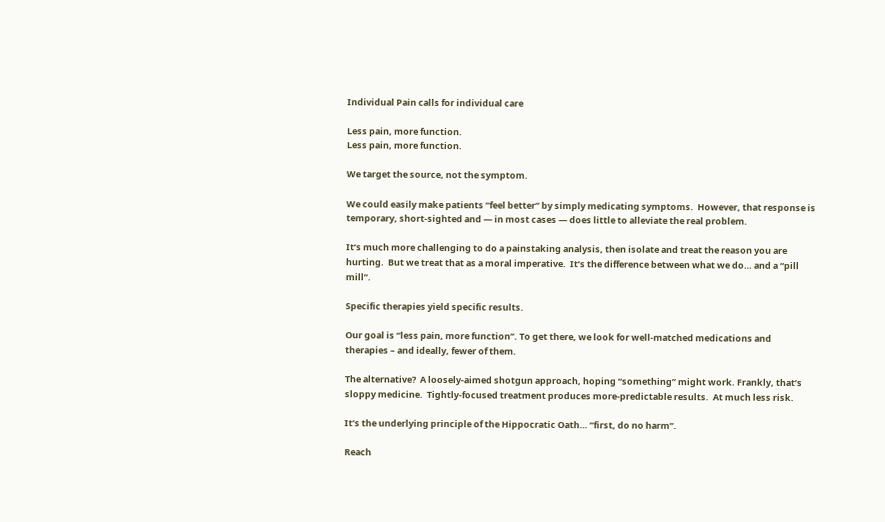Individual Pain calls for individual care

Less pain, more function.
Less pain, more function.

We target the source, not the symptom.

We could easily make patients “feel better” by simply medicating symptoms.  However, that response is temporary, short-sighted and — in most cases — does little to alleviate the real problem.

It’s much more challenging to do a painstaking analysis, then isolate and treat the reason you are hurting.  But we treat that as a moral imperative.  It’s the difference between what we do… and a “pill mill”.

Specific therapies yield specific results.

Our goal is “less pain, more function”. To get there, we look for well-matched medications and therapies – and ideally, fewer of them.

The alternative?  A loosely-aimed shotgun approach, hoping “something” might work. Frankly, that’s sloppy medicine.  Tightly-focused treatment produces more-predictable results.  At much less risk.

It’s the underlying principle of the Hippocratic Oath… “first, do no harm”.

Reach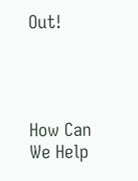Out!




How Can We Help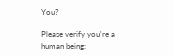You?

Please verify you're a human being: